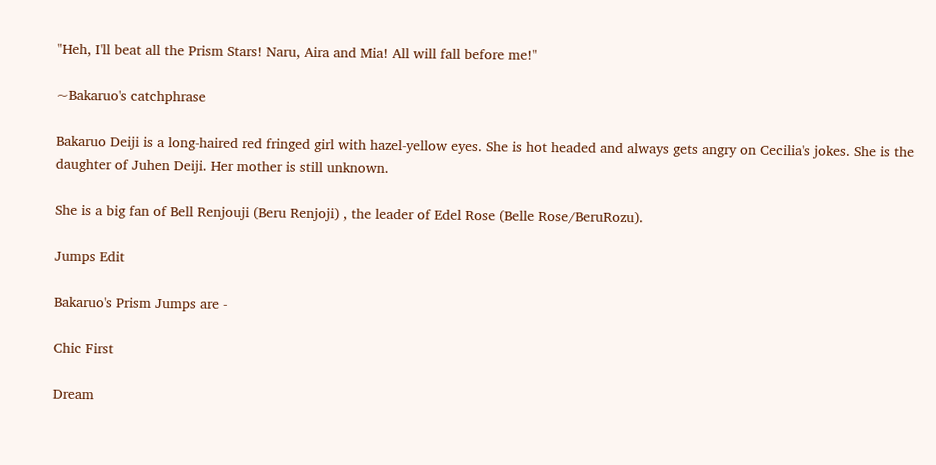"Heh, I'll beat all the Prism Stars! Naru, Aira and Mia! All will fall before me!"

~Bakaruo's catchphrase

Bakaruo Deiji is a long-haired red fringed girl with hazel-yellow eyes. She is hot headed and always gets angry on Cecilia's jokes. She is the daughter of Juhen Deiji. Her mother is still unknown.

She is a big fan of Bell Renjouji (Beru Renjoji) , the leader of Edel Rose (Belle Rose/BeruRozu).

Jumps Edit

Bakaruo's Prism Jumps are -

Chic First

Dream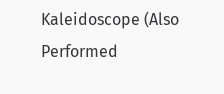Kaleidoscope (Also Performed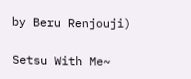by Beru Renjouji)

Setsu With Me~